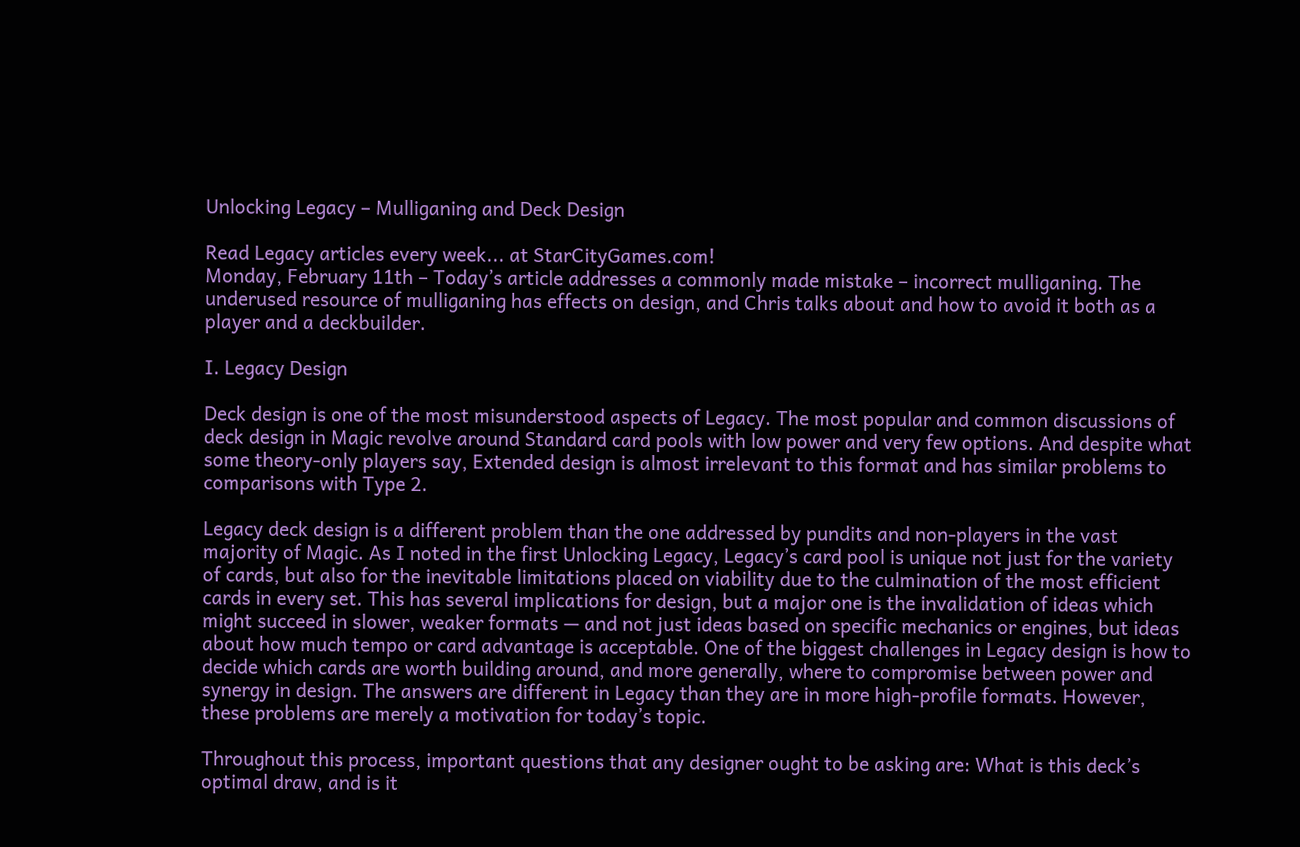Unlocking Legacy – Mulliganing and Deck Design

Read Legacy articles every week... at StarCityGames.com!
Monday, February 11th – Today’s article addresses a commonly made mistake – incorrect mulliganing. The underused resource of mulliganing has effects on design, and Chris talks about and how to avoid it both as a player and a deckbuilder.

I. Legacy Design

Deck design is one of the most misunderstood aspects of Legacy. The most popular and common discussions of deck design in Magic revolve around Standard card pools with low power and very few options. And despite what some theory-only players say, Extended design is almost irrelevant to this format and has similar problems to comparisons with Type 2.

Legacy deck design is a different problem than the one addressed by pundits and non-players in the vast majority of Magic. As I noted in the first Unlocking Legacy, Legacy’s card pool is unique not just for the variety of cards, but also for the inevitable limitations placed on viability due to the culmination of the most efficient cards in every set. This has several implications for design, but a major one is the invalidation of ideas which might succeed in slower, weaker formats — and not just ideas based on specific mechanics or engines, but ideas about how much tempo or card advantage is acceptable. One of the biggest challenges in Legacy design is how to decide which cards are worth building around, and more generally, where to compromise between power and synergy in design. The answers are different in Legacy than they are in more high-profile formats. However, these problems are merely a motivation for today’s topic.

Throughout this process, important questions that any designer ought to be asking are: What is this deck’s optimal draw, and is it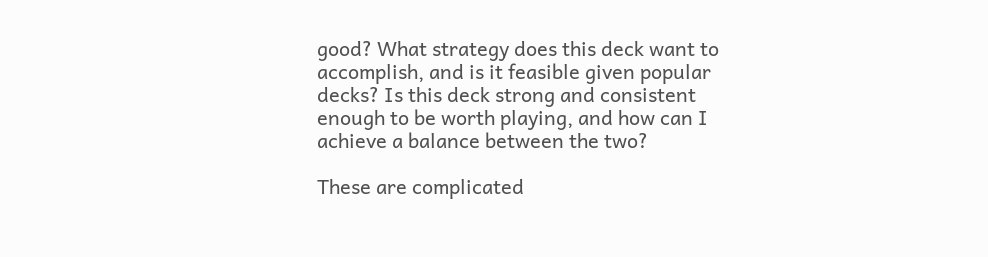good? What strategy does this deck want to accomplish, and is it feasible given popular decks? Is this deck strong and consistent enough to be worth playing, and how can I achieve a balance between the two?

These are complicated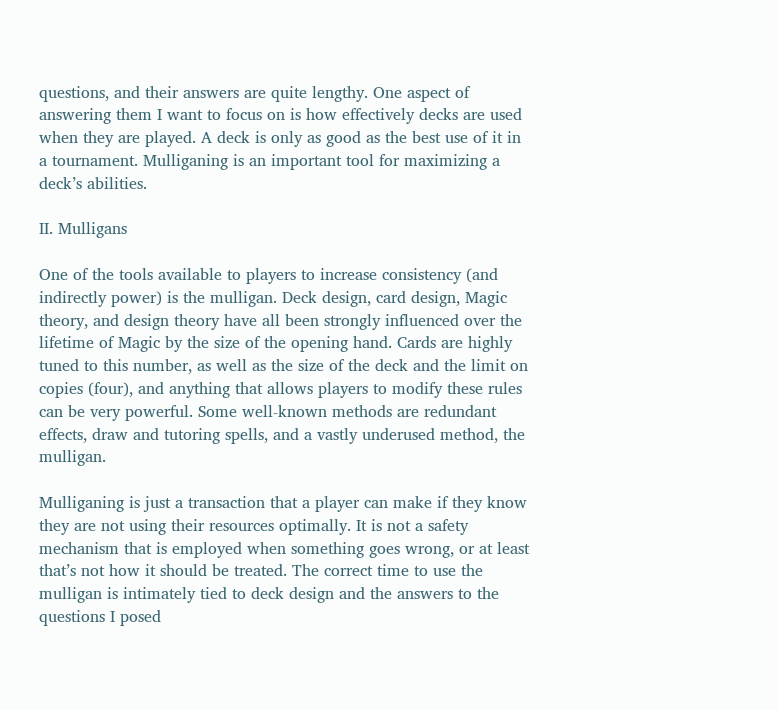questions, and their answers are quite lengthy. One aspect of answering them I want to focus on is how effectively decks are used when they are played. A deck is only as good as the best use of it in a tournament. Mulliganing is an important tool for maximizing a deck’s abilities.

II. Mulligans

One of the tools available to players to increase consistency (and indirectly power) is the mulligan. Deck design, card design, Magic theory, and design theory have all been strongly influenced over the lifetime of Magic by the size of the opening hand. Cards are highly tuned to this number, as well as the size of the deck and the limit on copies (four), and anything that allows players to modify these rules can be very powerful. Some well-known methods are redundant effects, draw and tutoring spells, and a vastly underused method, the mulligan.

Mulliganing is just a transaction that a player can make if they know they are not using their resources optimally. It is not a safety mechanism that is employed when something goes wrong, or at least that’s not how it should be treated. The correct time to use the mulligan is intimately tied to deck design and the answers to the questions I posed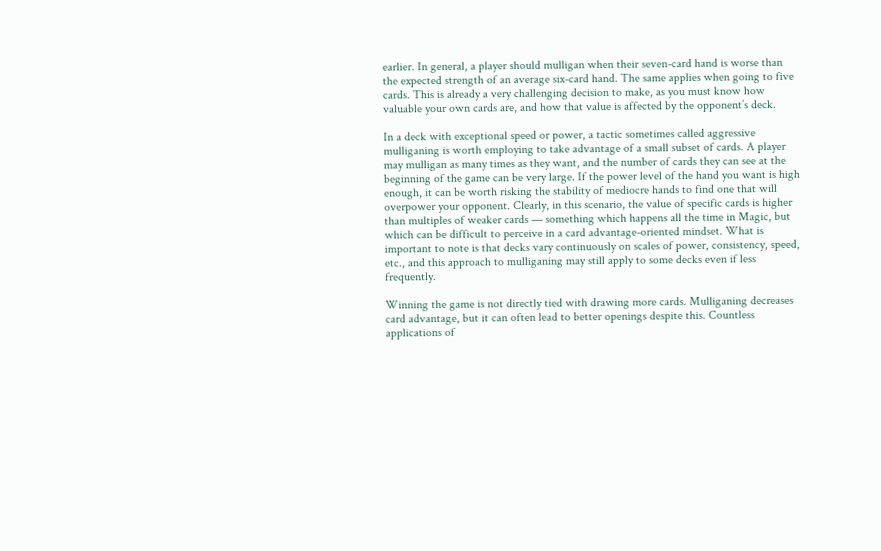earlier. In general, a player should mulligan when their seven-card hand is worse than the expected strength of an average six-card hand. The same applies when going to five cards. This is already a very challenging decision to make, as you must know how valuable your own cards are, and how that value is affected by the opponent’s deck.

In a deck with exceptional speed or power, a tactic sometimes called aggressive mulliganing is worth employing to take advantage of a small subset of cards. A player may mulligan as many times as they want, and the number of cards they can see at the beginning of the game can be very large. If the power level of the hand you want is high enough, it can be worth risking the stability of mediocre hands to find one that will overpower your opponent. Clearly, in this scenario, the value of specific cards is higher than multiples of weaker cards — something which happens all the time in Magic, but which can be difficult to perceive in a card advantage-oriented mindset. What is important to note is that decks vary continuously on scales of power, consistency, speed, etc., and this approach to mulliganing may still apply to some decks even if less frequently.

Winning the game is not directly tied with drawing more cards. Mulliganing decreases card advantage, but it can often lead to better openings despite this. Countless applications of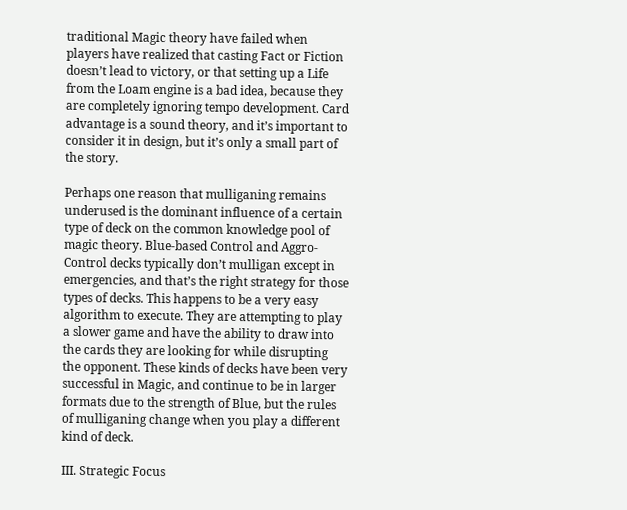traditional Magic theory have failed when players have realized that casting Fact or Fiction doesn’t lead to victory, or that setting up a Life from the Loam engine is a bad idea, because they are completely ignoring tempo development. Card advantage is a sound theory, and it’s important to consider it in design, but it’s only a small part of the story.

Perhaps one reason that mulliganing remains underused is the dominant influence of a certain type of deck on the common knowledge pool of magic theory. Blue-based Control and Aggro-Control decks typically don’t mulligan except in emergencies, and that’s the right strategy for those types of decks. This happens to be a very easy algorithm to execute. They are attempting to play a slower game and have the ability to draw into the cards they are looking for while disrupting the opponent. These kinds of decks have been very successful in Magic, and continue to be in larger formats due to the strength of Blue, but the rules of mulliganing change when you play a different kind of deck.

III. Strategic Focus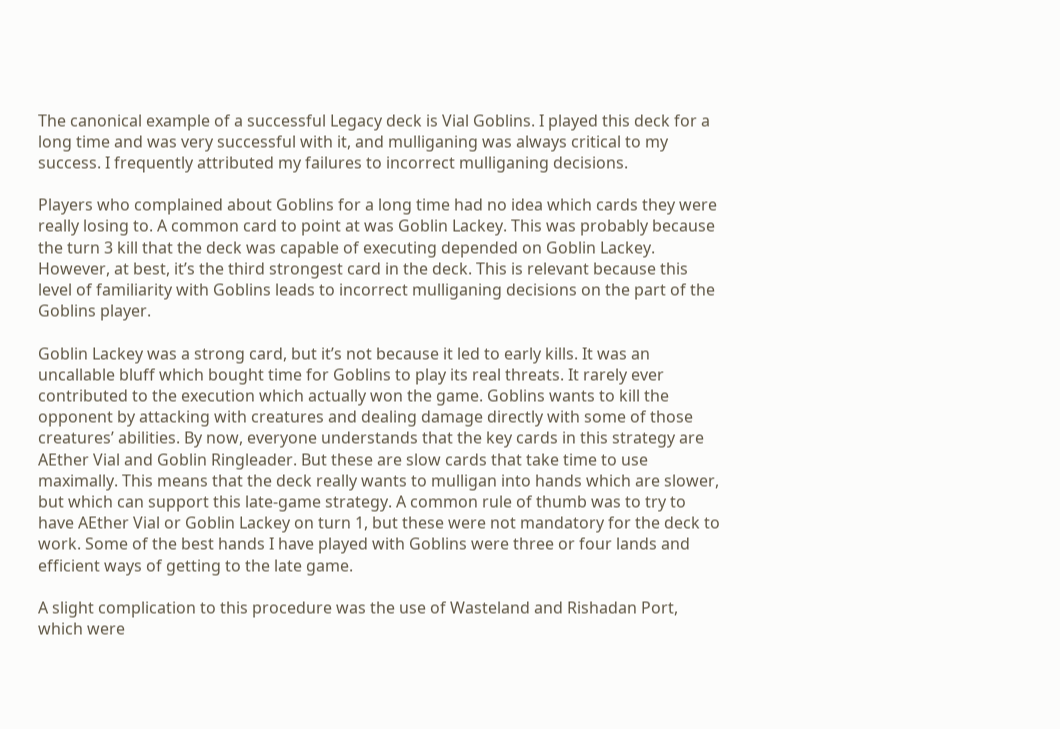The canonical example of a successful Legacy deck is Vial Goblins. I played this deck for a long time and was very successful with it, and mulliganing was always critical to my success. I frequently attributed my failures to incorrect mulliganing decisions.

Players who complained about Goblins for a long time had no idea which cards they were really losing to. A common card to point at was Goblin Lackey. This was probably because the turn 3 kill that the deck was capable of executing depended on Goblin Lackey. However, at best, it’s the third strongest card in the deck. This is relevant because this level of familiarity with Goblins leads to incorrect mulliganing decisions on the part of the Goblins player.

Goblin Lackey was a strong card, but it’s not because it led to early kills. It was an uncallable bluff which bought time for Goblins to play its real threats. It rarely ever contributed to the execution which actually won the game. Goblins wants to kill the opponent by attacking with creatures and dealing damage directly with some of those creatures’ abilities. By now, everyone understands that the key cards in this strategy are AEther Vial and Goblin Ringleader. But these are slow cards that take time to use maximally. This means that the deck really wants to mulligan into hands which are slower, but which can support this late-game strategy. A common rule of thumb was to try to have AEther Vial or Goblin Lackey on turn 1, but these were not mandatory for the deck to work. Some of the best hands I have played with Goblins were three or four lands and efficient ways of getting to the late game.

A slight complication to this procedure was the use of Wasteland and Rishadan Port, which were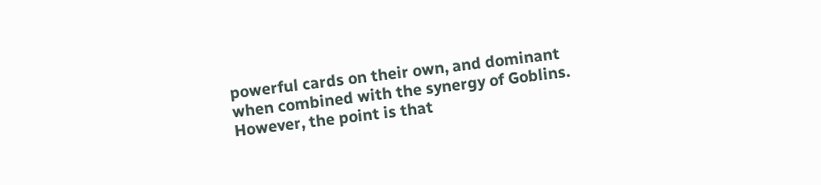powerful cards on their own, and dominant when combined with the synergy of Goblins. However, the point is that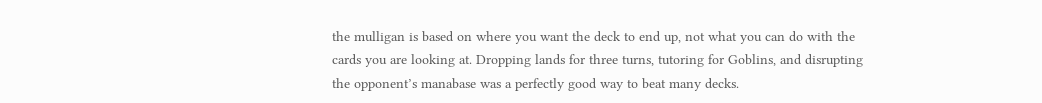the mulligan is based on where you want the deck to end up, not what you can do with the cards you are looking at. Dropping lands for three turns, tutoring for Goblins, and disrupting the opponent’s manabase was a perfectly good way to beat many decks.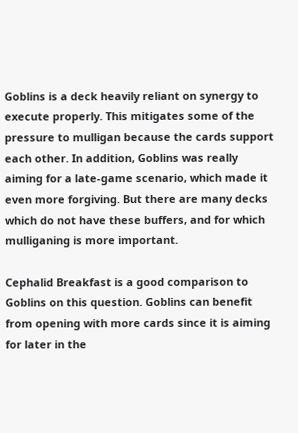Goblins is a deck heavily reliant on synergy to execute properly. This mitigates some of the pressure to mulligan because the cards support each other. In addition, Goblins was really aiming for a late-game scenario, which made it even more forgiving. But there are many decks which do not have these buffers, and for which mulliganing is more important.

Cephalid Breakfast is a good comparison to Goblins on this question. Goblins can benefit from opening with more cards since it is aiming for later in the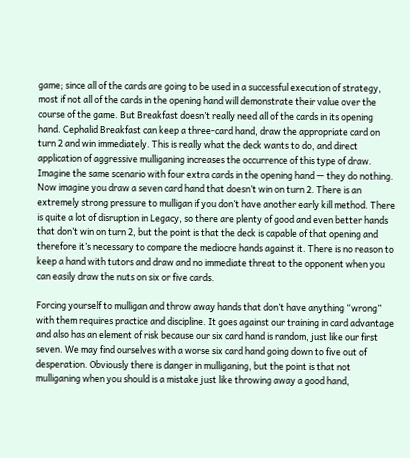game; since all of the cards are going to be used in a successful execution of strategy, most if not all of the cards in the opening hand will demonstrate their value over the course of the game. But Breakfast doesn’t really need all of the cards in its opening hand. Cephalid Breakfast can keep a three-card hand, draw the appropriate card on turn 2 and win immediately. This is really what the deck wants to do, and direct application of aggressive mulliganing increases the occurrence of this type of draw. Imagine the same scenario with four extra cards in the opening hand — they do nothing. Now imagine you draw a seven card hand that doesn’t win on turn 2. There is an extremely strong pressure to mulligan if you don’t have another early kill method. There is quite a lot of disruption in Legacy, so there are plenty of good and even better hands that don’t win on turn 2, but the point is that the deck is capable of that opening and therefore it’s necessary to compare the mediocre hands against it. There is no reason to keep a hand with tutors and draw and no immediate threat to the opponent when you can easily draw the nuts on six or five cards.

Forcing yourself to mulligan and throw away hands that don’t have anything “wrong” with them requires practice and discipline. It goes against our training in card advantage and also has an element of risk because our six card hand is random, just like our first seven. We may find ourselves with a worse six card hand going down to five out of desperation. Obviously there is danger in mulliganing, but the point is that not mulliganing when you should is a mistake just like throwing away a good hand,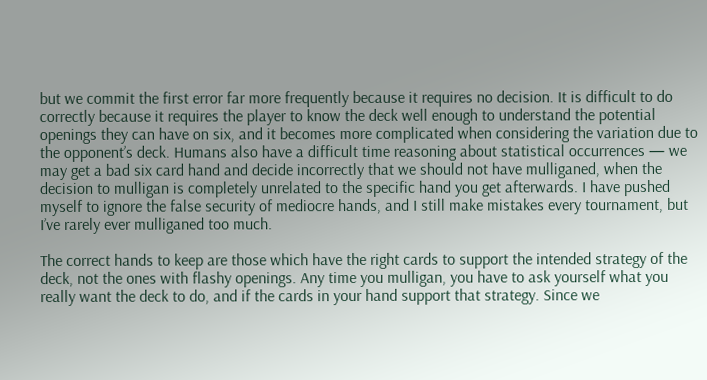but we commit the first error far more frequently because it requires no decision. It is difficult to do correctly because it requires the player to know the deck well enough to understand the potential openings they can have on six, and it becomes more complicated when considering the variation due to the opponent’s deck. Humans also have a difficult time reasoning about statistical occurrences — we may get a bad six card hand and decide incorrectly that we should not have mulliganed, when the decision to mulligan is completely unrelated to the specific hand you get afterwards. I have pushed myself to ignore the false security of mediocre hands, and I still make mistakes every tournament, but I’ve rarely ever mulliganed too much.

The correct hands to keep are those which have the right cards to support the intended strategy of the deck, not the ones with flashy openings. Any time you mulligan, you have to ask yourself what you really want the deck to do, and if the cards in your hand support that strategy. Since we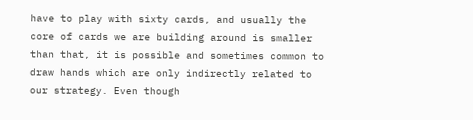have to play with sixty cards, and usually the core of cards we are building around is smaller than that, it is possible and sometimes common to draw hands which are only indirectly related to our strategy. Even though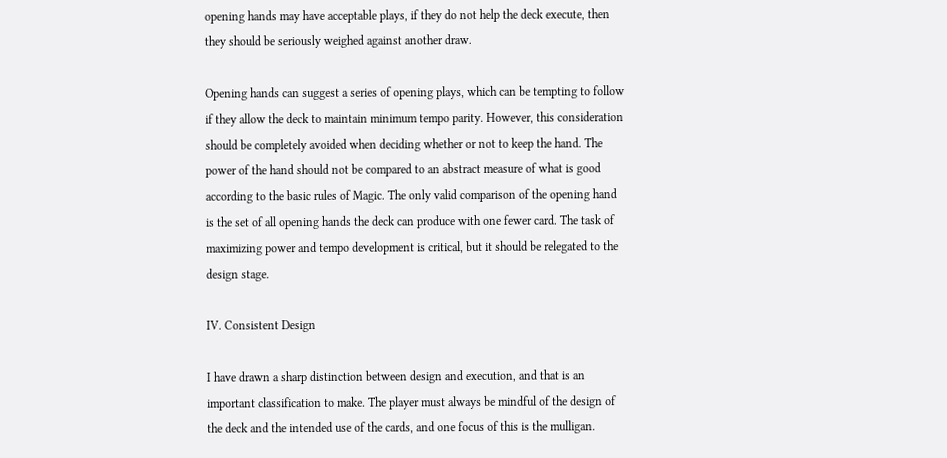opening hands may have acceptable plays, if they do not help the deck execute, then they should be seriously weighed against another draw.

Opening hands can suggest a series of opening plays, which can be tempting to follow if they allow the deck to maintain minimum tempo parity. However, this consideration should be completely avoided when deciding whether or not to keep the hand. The power of the hand should not be compared to an abstract measure of what is good according to the basic rules of Magic. The only valid comparison of the opening hand is the set of all opening hands the deck can produce with one fewer card. The task of maximizing power and tempo development is critical, but it should be relegated to the design stage.

IV. Consistent Design

I have drawn a sharp distinction between design and execution, and that is an important classification to make. The player must always be mindful of the design of the deck and the intended use of the cards, and one focus of this is the mulligan.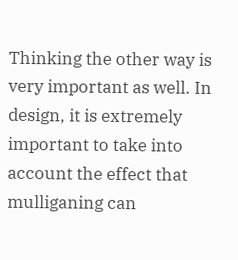Thinking the other way is very important as well. In design, it is extremely important to take into account the effect that mulliganing can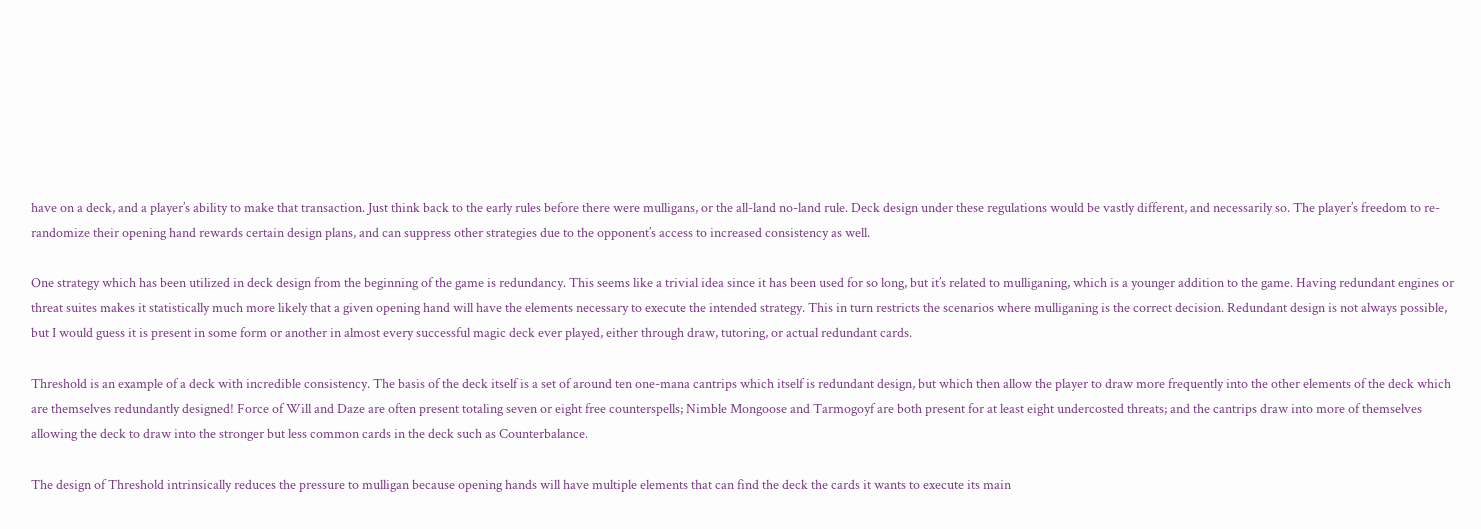have on a deck, and a player’s ability to make that transaction. Just think back to the early rules before there were mulligans, or the all-land no-land rule. Deck design under these regulations would be vastly different, and necessarily so. The player’s freedom to re-randomize their opening hand rewards certain design plans, and can suppress other strategies due to the opponent’s access to increased consistency as well.

One strategy which has been utilized in deck design from the beginning of the game is redundancy. This seems like a trivial idea since it has been used for so long, but it’s related to mulliganing, which is a younger addition to the game. Having redundant engines or threat suites makes it statistically much more likely that a given opening hand will have the elements necessary to execute the intended strategy. This in turn restricts the scenarios where mulliganing is the correct decision. Redundant design is not always possible, but I would guess it is present in some form or another in almost every successful magic deck ever played, either through draw, tutoring, or actual redundant cards.

Threshold is an example of a deck with incredible consistency. The basis of the deck itself is a set of around ten one-mana cantrips which itself is redundant design, but which then allow the player to draw more frequently into the other elements of the deck which are themselves redundantly designed! Force of Will and Daze are often present totaling seven or eight free counterspells; Nimble Mongoose and Tarmogoyf are both present for at least eight undercosted threats; and the cantrips draw into more of themselves allowing the deck to draw into the stronger but less common cards in the deck such as Counterbalance.

The design of Threshold intrinsically reduces the pressure to mulligan because opening hands will have multiple elements that can find the deck the cards it wants to execute its main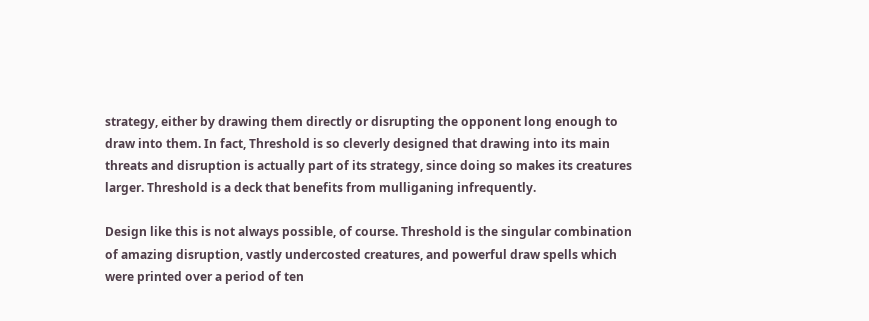strategy, either by drawing them directly or disrupting the opponent long enough to draw into them. In fact, Threshold is so cleverly designed that drawing into its main threats and disruption is actually part of its strategy, since doing so makes its creatures larger. Threshold is a deck that benefits from mulliganing infrequently.

Design like this is not always possible, of course. Threshold is the singular combination of amazing disruption, vastly undercosted creatures, and powerful draw spells which were printed over a period of ten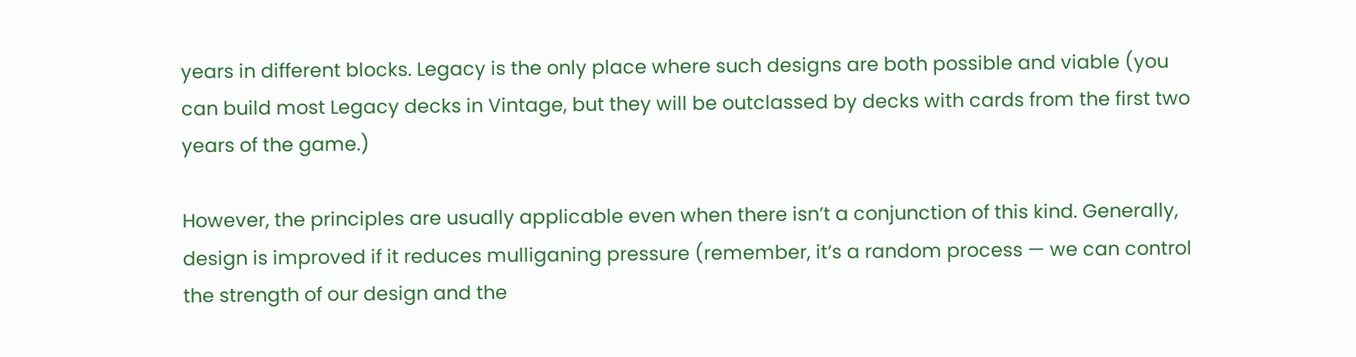years in different blocks. Legacy is the only place where such designs are both possible and viable (you can build most Legacy decks in Vintage, but they will be outclassed by decks with cards from the first two years of the game.)

However, the principles are usually applicable even when there isn’t a conjunction of this kind. Generally, design is improved if it reduces mulliganing pressure (remember, it’s a random process — we can control the strength of our design and the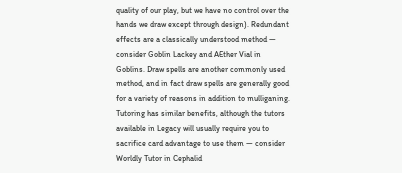quality of our play, but we have no control over the hands we draw except through design). Redundant effects are a classically understood method — consider Goblin Lackey and AEther Vial in Goblins. Draw spells are another commonly used method, and in fact draw spells are generally good for a variety of reasons in addition to mulliganing. Tutoring has similar benefits, although the tutors available in Legacy will usually require you to sacrifice card advantage to use them — consider Worldly Tutor in Cephalid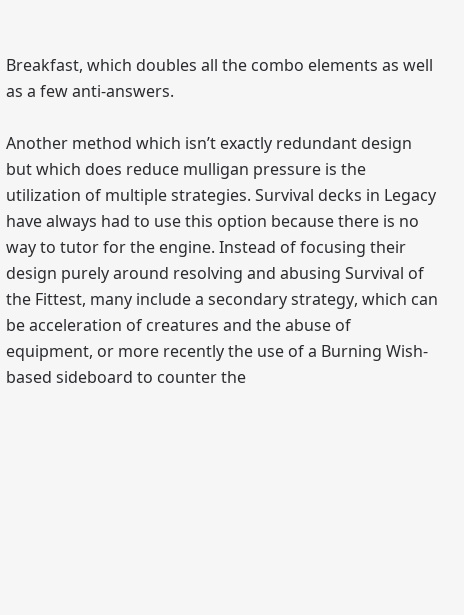Breakfast, which doubles all the combo elements as well as a few anti-answers.

Another method which isn’t exactly redundant design but which does reduce mulligan pressure is the utilization of multiple strategies. Survival decks in Legacy have always had to use this option because there is no way to tutor for the engine. Instead of focusing their design purely around resolving and abusing Survival of the Fittest, many include a secondary strategy, which can be acceleration of creatures and the abuse of equipment, or more recently the use of a Burning Wish-based sideboard to counter the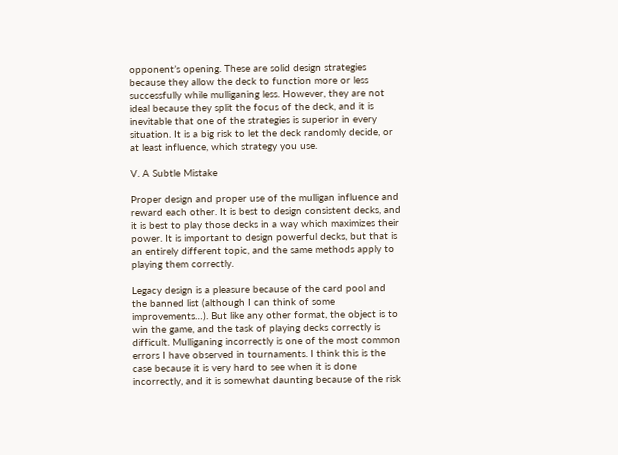opponent’s opening. These are solid design strategies because they allow the deck to function more or less successfully while mulliganing less. However, they are not ideal because they split the focus of the deck, and it is inevitable that one of the strategies is superior in every situation. It is a big risk to let the deck randomly decide, or at least influence, which strategy you use.

V. A Subtle Mistake

Proper design and proper use of the mulligan influence and reward each other. It is best to design consistent decks, and it is best to play those decks in a way which maximizes their power. It is important to design powerful decks, but that is an entirely different topic, and the same methods apply to playing them correctly.

Legacy design is a pleasure because of the card pool and the banned list (although I can think of some improvements…). But like any other format, the object is to win the game, and the task of playing decks correctly is difficult. Mulliganing incorrectly is one of the most common errors I have observed in tournaments. I think this is the case because it is very hard to see when it is done incorrectly, and it is somewhat daunting because of the risk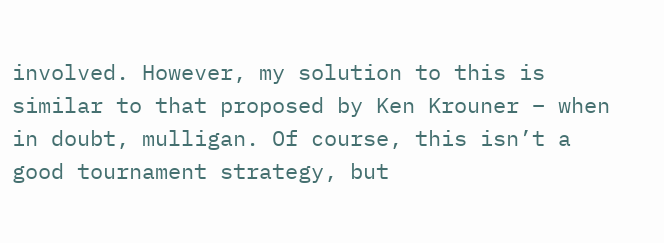involved. However, my solution to this is similar to that proposed by Ken Krouner – when in doubt, mulligan. Of course, this isn’t a good tournament strategy, but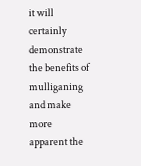it will certainly demonstrate the benefits of mulliganing and make more apparent the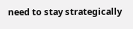need to stay strategically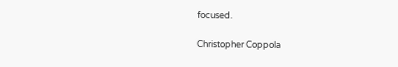focused.

Christopher Coppola